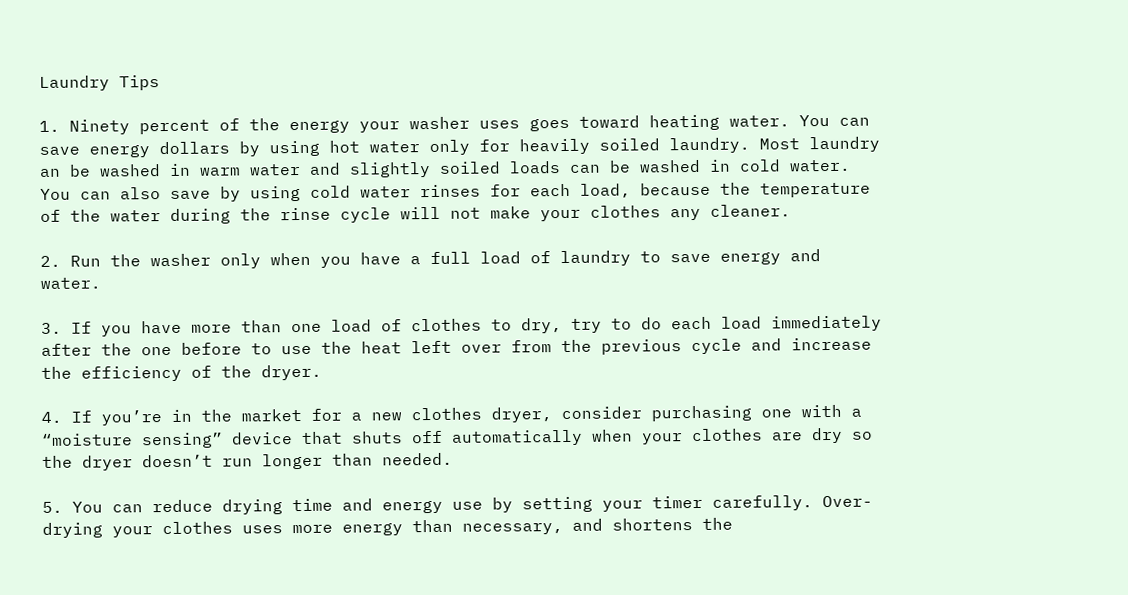Laundry Tips

1. Ninety percent of the energy your washer uses goes toward heating water. You can save energy dollars by using hot water only for heavily soiled laundry. Most laundry an be washed in warm water and slightly soiled loads can be washed in cold water. You can also save by using cold water rinses for each load, because the temperature of the water during the rinse cycle will not make your clothes any cleaner.

2. Run the washer only when you have a full load of laundry to save energy and water.

3. If you have more than one load of clothes to dry, try to do each load immediately after the one before to use the heat left over from the previous cycle and increase the efficiency of the dryer.

4. If you’re in the market for a new clothes dryer, consider purchasing one with a “moisture sensing” device that shuts off automatically when your clothes are dry so the dryer doesn’t run longer than needed.

5. You can reduce drying time and energy use by setting your timer carefully. Over-drying your clothes uses more energy than necessary, and shortens the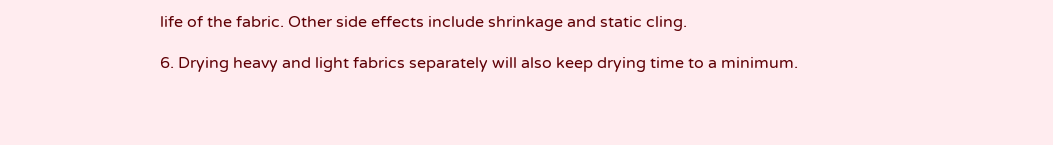life of the fabric. Other side effects include shrinkage and static cling.

6. Drying heavy and light fabrics separately will also keep drying time to a minimum.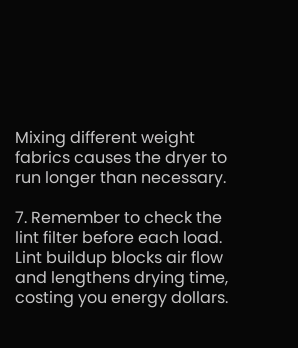Mixing different weight fabrics causes the dryer to run longer than necessary.

7. Remember to check the lint filter before each load. Lint buildup blocks air flow and lengthens drying time, costing you energy dollars.